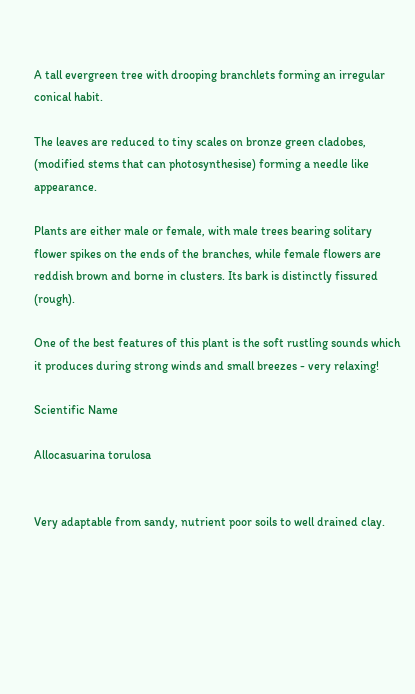A tall evergreen tree with drooping branchlets forming an irregular conical habit.

The leaves are reduced to tiny scales on bronze green cladobes, (modified stems that can photosynthesise) forming a needle like appearance.

Plants are either male or female, with male trees bearing solitary flower spikes on the ends of the branches, while female flowers are reddish brown and borne in clusters. Its bark is distinctly fissured (rough).

One of the best features of this plant is the soft rustling sounds which it produces during strong winds and small breezes - very relaxing!

Scientific Name

Allocasuarina torulosa


Very adaptable from sandy, nutrient poor soils to well drained clay.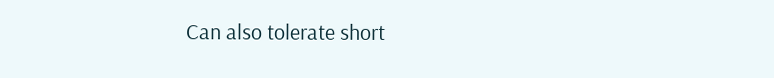Can also tolerate short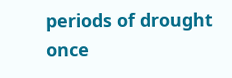periods of drought once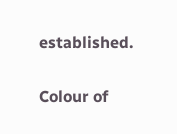established.

Colour of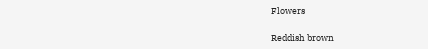Flowers

Reddish brown